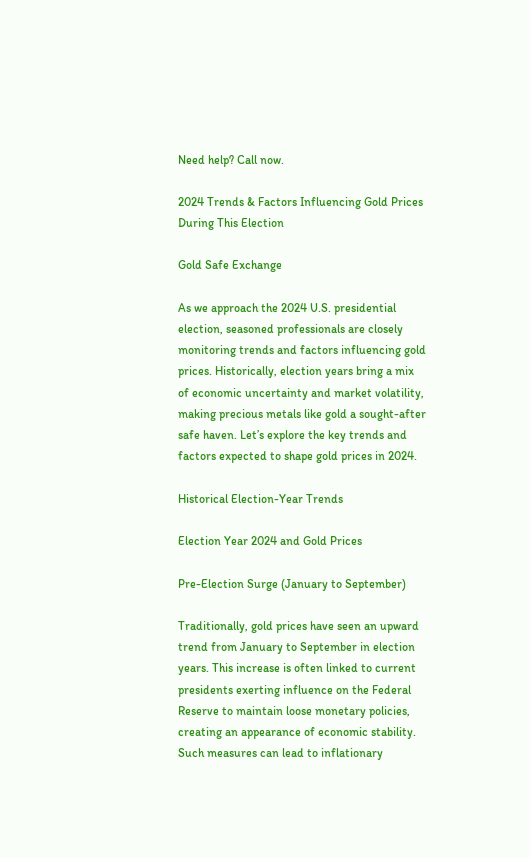Need help? Call now.

2024 Trends & Factors Influencing Gold Prices During This Election

Gold Safe Exchange

As we approach the 2024 U.S. presidential election, seasoned professionals are closely monitoring trends and factors influencing gold prices. Historically, election years bring a mix of economic uncertainty and market volatility, making precious metals like gold a sought-after safe haven. Let’s explore the key trends and factors expected to shape gold prices in 2024.

Historical Election-Year Trends

Election Year 2024 and Gold Prices

Pre-Election Surge (January to September)

Traditionally, gold prices have seen an upward trend from January to September in election years. This increase is often linked to current presidents exerting influence on the Federal Reserve to maintain loose monetary policies, creating an appearance of economic stability. Such measures can lead to inflationary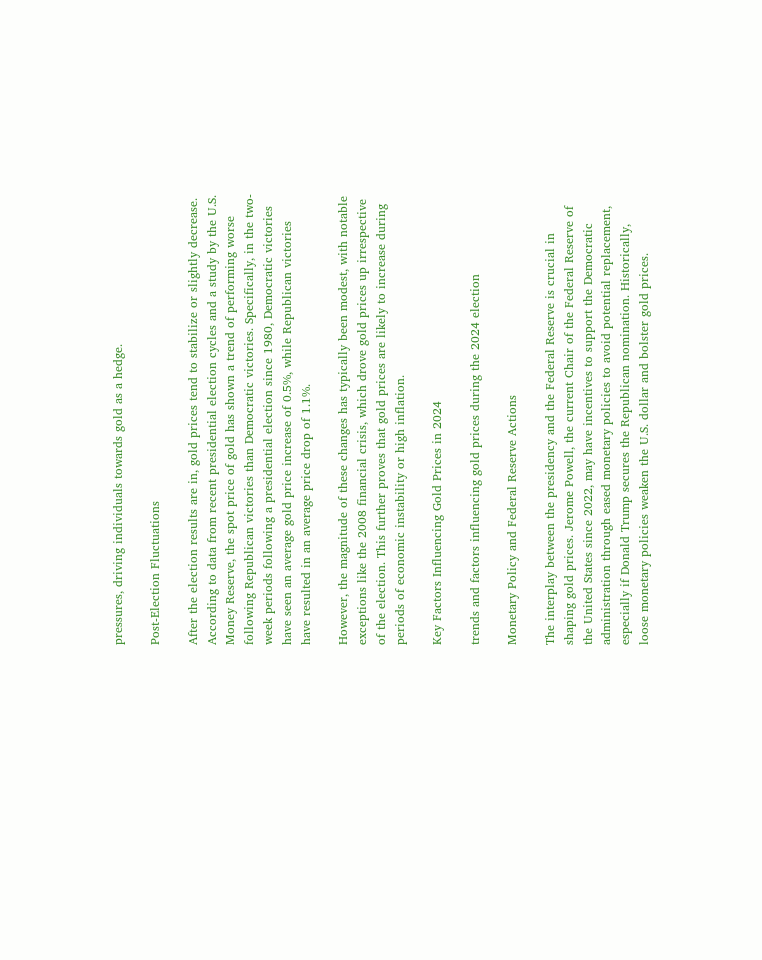pressures, driving individuals towards gold as a hedge.

Post-Election Fluctuations

After the election results are in, gold prices tend to stabilize or slightly decrease. According to data from recent presidential election cycles and a study by the U.S. Money Reserve, the spot price of gold has shown a trend of performing worse following Republican victories than Democratic victories. Specifically, in the two-week periods following a presidential election since 1980, Democratic victories have seen an average gold price increase of 0.5%, while Republican victories have resulted in an average price drop of 1.1%.

However, the magnitude of these changes has typically been modest, with notable exceptions like the 2008 financial crisis, which drove gold prices up irrespective of the election. This further proves that gold prices are likely to increase during periods of economic instability or high inflation.

Key Factors Influencing Gold Prices in 2024

trends and factors influencing gold prices during the 2024 election

Monetary Policy and Federal Reserve Actions

The interplay between the presidency and the Federal Reserve is crucial in shaping gold prices. Jerome Powell, the current Chair of the Federal Reserve of the United States since 2022, may have incentives to support the Democratic administration through eased monetary policies to avoid potential replacement, especially if Donald Trump secures the Republican nomination. Historically, loose monetary policies weaken the U.S. dollar and bolster gold prices.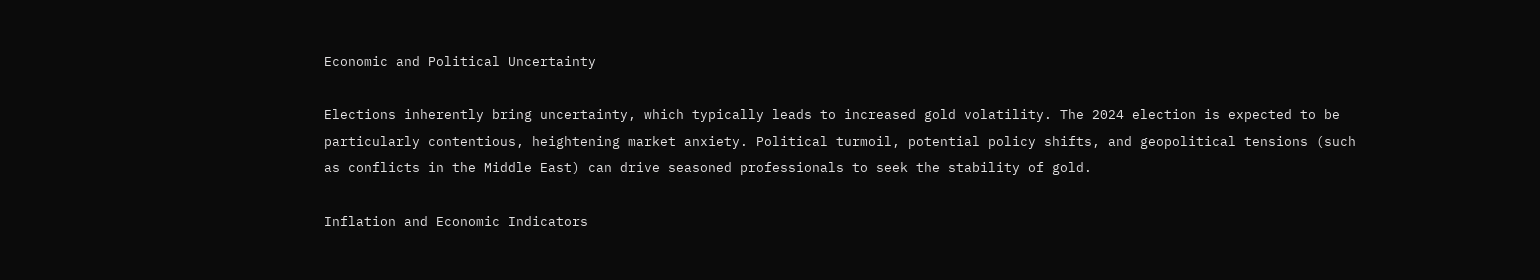Economic and Political Uncertainty

Elections inherently bring uncertainty, which typically leads to increased gold volatility. The 2024 election is expected to be particularly contentious, heightening market anxiety. Political turmoil, potential policy shifts, and geopolitical tensions (such as conflicts in the Middle East) can drive seasoned professionals to seek the stability of gold.

Inflation and Economic Indicators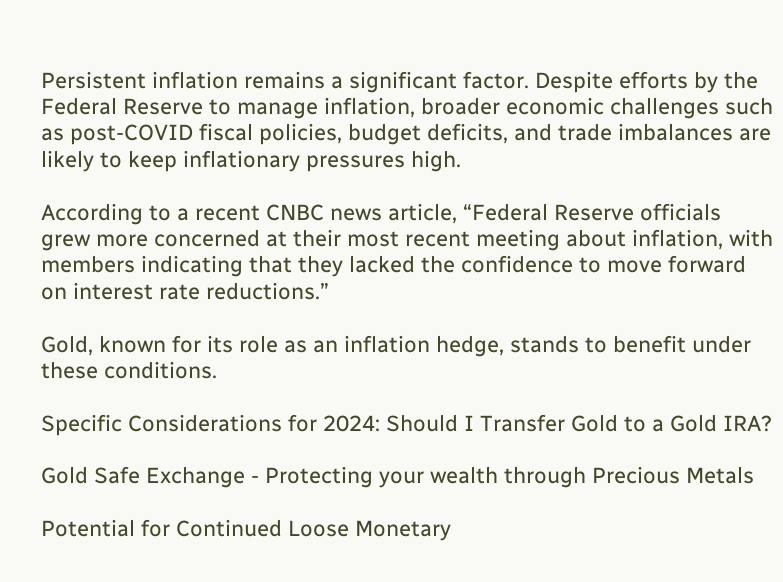Persistent inflation remains a significant factor. Despite efforts by the Federal Reserve to manage inflation, broader economic challenges such as post-COVID fiscal policies, budget deficits, and trade imbalances are likely to keep inflationary pressures high.

According to a recent CNBC news article, “Federal Reserve officials grew more concerned at their most recent meeting about inflation, with members indicating that they lacked the confidence to move forward on interest rate reductions.”

Gold, known for its role as an inflation hedge, stands to benefit under these conditions.

Specific Considerations for 2024: Should I Transfer Gold to a Gold IRA?

Gold Safe Exchange - Protecting your wealth through Precious Metals

Potential for Continued Loose Monetary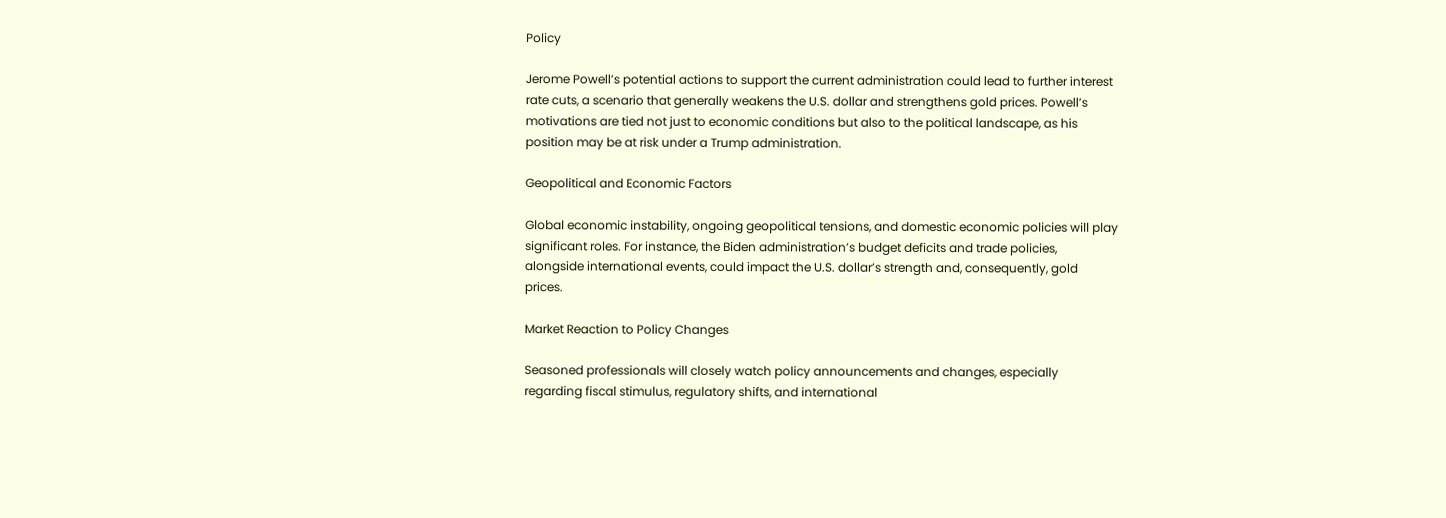Policy

Jerome Powell’s potential actions to support the current administration could lead to further interest rate cuts, a scenario that generally weakens the U.S. dollar and strengthens gold prices. Powell’s motivations are tied not just to economic conditions but also to the political landscape, as his position may be at risk under a Trump administration.

Geopolitical and Economic Factors

Global economic instability, ongoing geopolitical tensions, and domestic economic policies will play significant roles. For instance, the Biden administration’s budget deficits and trade policies, alongside international events, could impact the U.S. dollar’s strength and, consequently, gold prices.

Market Reaction to Policy Changes

Seasoned professionals will closely watch policy announcements and changes, especially regarding fiscal stimulus, regulatory shifts, and international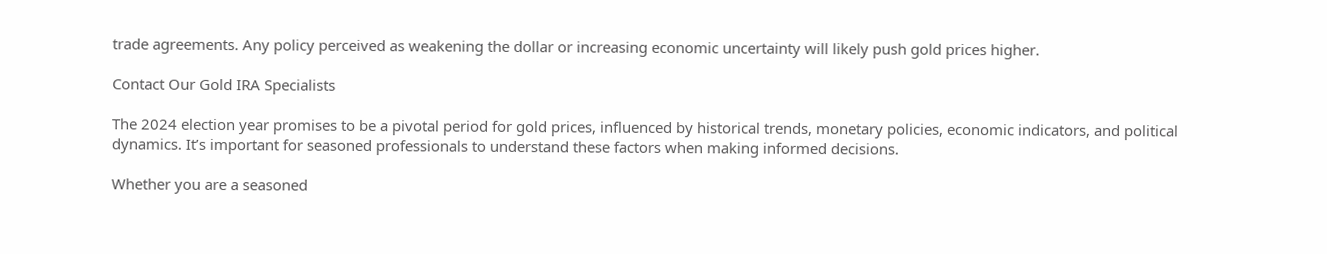trade agreements. Any policy perceived as weakening the dollar or increasing economic uncertainty will likely push gold prices higher.

Contact Our Gold IRA Specialists

The 2024 election year promises to be a pivotal period for gold prices, influenced by historical trends, monetary policies, economic indicators, and political dynamics. It’s important for seasoned professionals to understand these factors when making informed decisions.

Whether you are a seasoned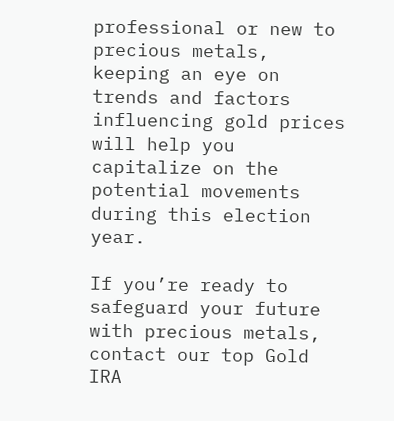professional or new to precious metals, keeping an eye on trends and factors influencing gold prices will help you capitalize on the potential movements during this election year.

If you’re ready to safeguard your future with precious metals, contact our top Gold IRA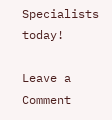Specialists today!

Leave a Comment